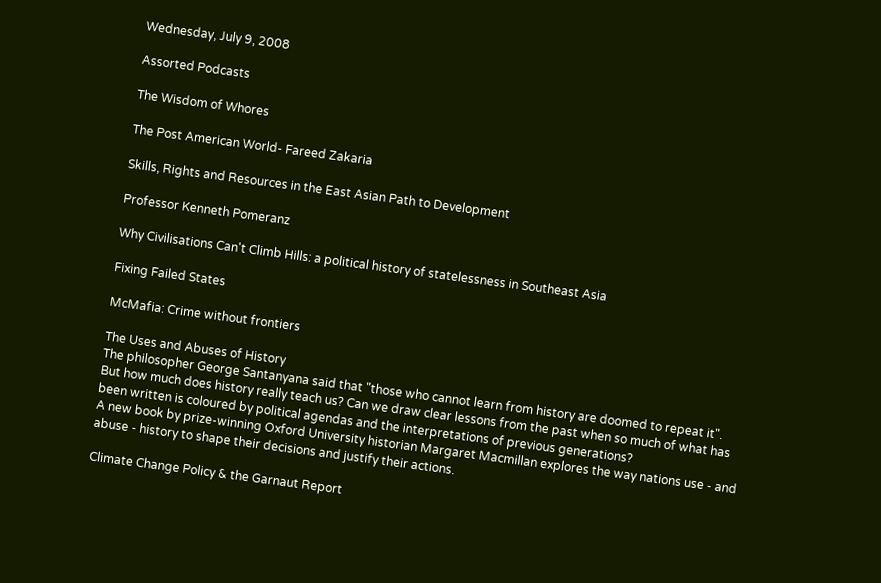Wednesday, July 9, 2008

Assorted Podcasts

The Wisdom of Whores

The Post American World- Fareed Zakaria

Skills, Rights and Resources in the East Asian Path to Development

Professor Kenneth Pomeranz

Why Civilisations Can't Climb Hills: a political history of statelessness in Southeast Asia

Fixing Failed States

McMafia: Crime without frontiers

The Uses and Abuses of History
The philosopher George Santanyana said that "those who cannot learn from history are doomed to repeat it".
But how much does history really teach us? Can we draw clear lessons from the past when so much of what has been written is coloured by political agendas and the interpretations of previous generations?
A new book by prize-winning Oxford University historian Margaret Macmillan explores the way nations use - and abuse - history to shape their decisions and justify their actions.

Climate Change Policy & the Garnaut Report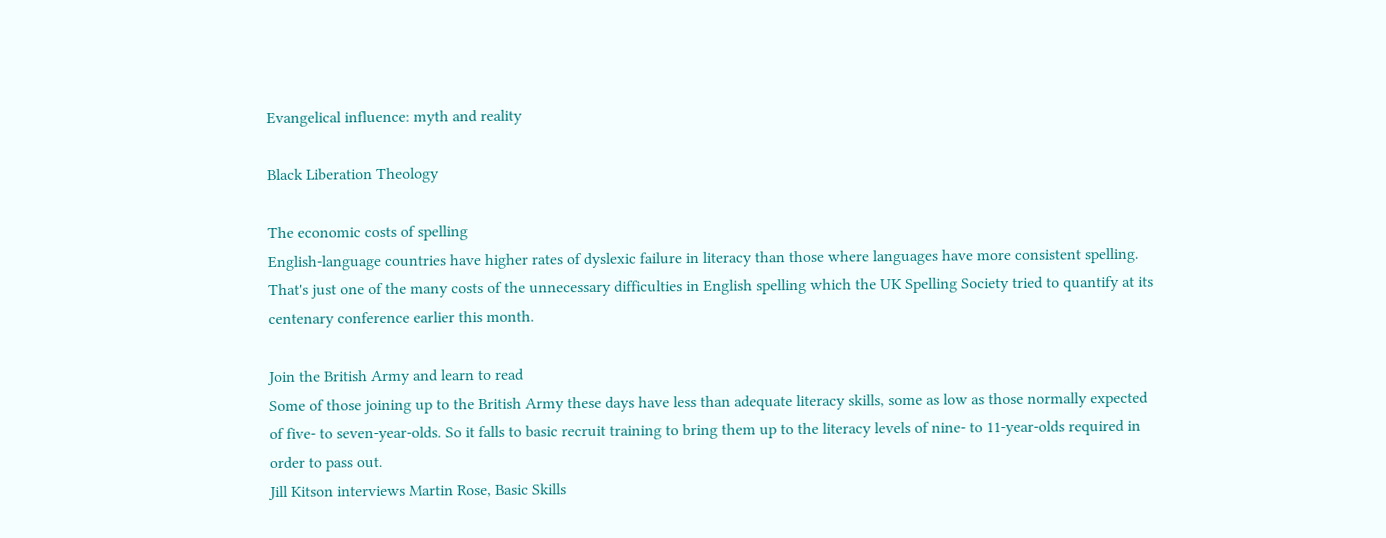Evangelical influence: myth and reality

Black Liberation Theology

The economic costs of spelling
English-language countries have higher rates of dyslexic failure in literacy than those where languages have more consistent spelling. That's just one of the many costs of the unnecessary difficulties in English spelling which the UK Spelling Society tried to quantify at its centenary conference earlier this month.

Join the British Army and learn to read
Some of those joining up to the British Army these days have less than adequate literacy skills, some as low as those normally expected of five- to seven-year-olds. So it falls to basic recruit training to bring them up to the literacy levels of nine- to 11-year-olds required in order to pass out.
Jill Kitson interviews Martin Rose, Basic Skills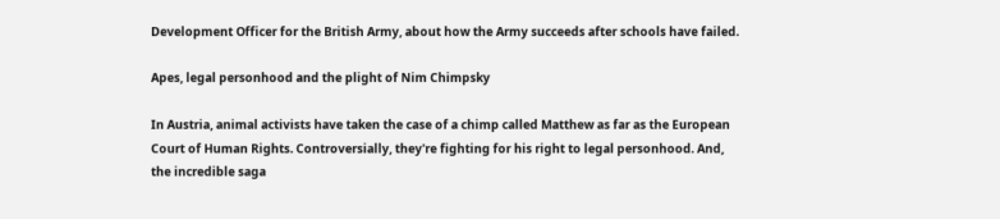Development Officer for the British Army, about how the Army succeeds after schools have failed.

Apes, legal personhood and the plight of Nim Chimpsky

In Austria, animal activists have taken the case of a chimp called Matthew as far as the European Court of Human Rights. Controversially, they're fighting for his right to legal personhood. And, the incredible saga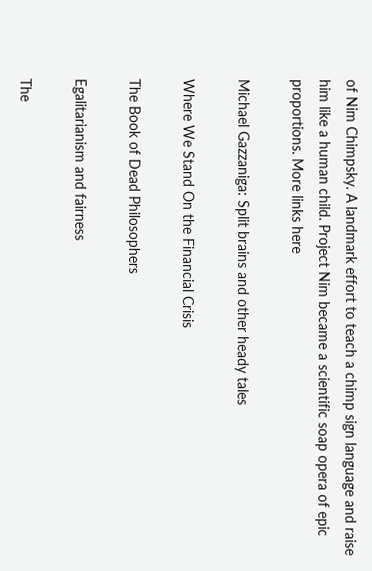of Nim Chimpsky. A landmark effort to teach a chimp sign language and raise him like a human child. Project Nim became a scientific soap opera of epic proportions. More links here

Michael Gazzaniga: Split brains and other heady tales

Where We Stand On the Financial Crisis

The Book of Dead Philosophers

Egalitarianism and fairness

The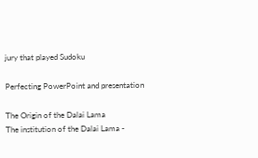jury that played Sudoku

Perfecting PowerPoint and presentation

The Origin of the Dalai Lama
The institution of the Dalai Lama -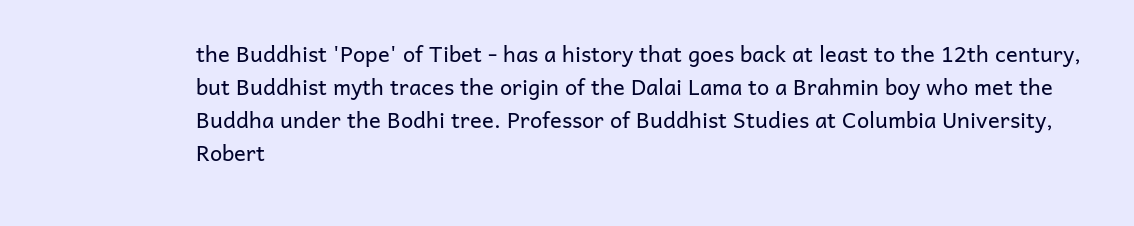the Buddhist 'Pope' of Tibet - has a history that goes back at least to the 12th century, but Buddhist myth traces the origin of the Dalai Lama to a Brahmin boy who met the Buddha under the Bodhi tree. Professor of Buddhist Studies at Columbia University, Robert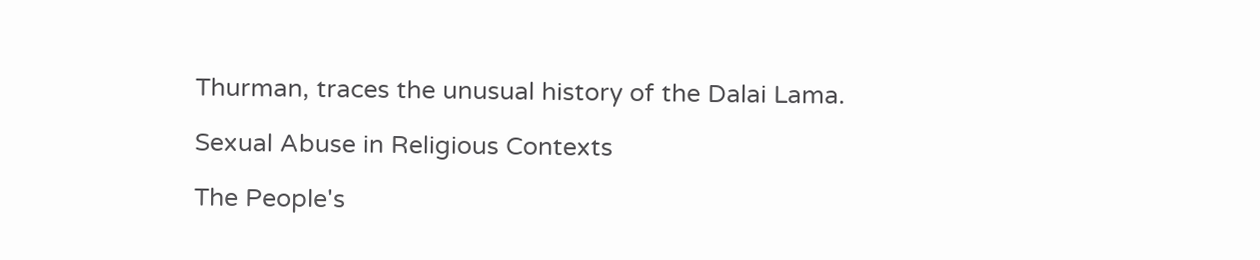Thurman, traces the unusual history of the Dalai Lama.

Sexual Abuse in Religious Contexts

The People's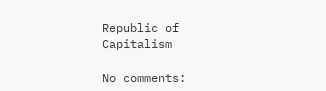Republic of Capitalism

No comments: